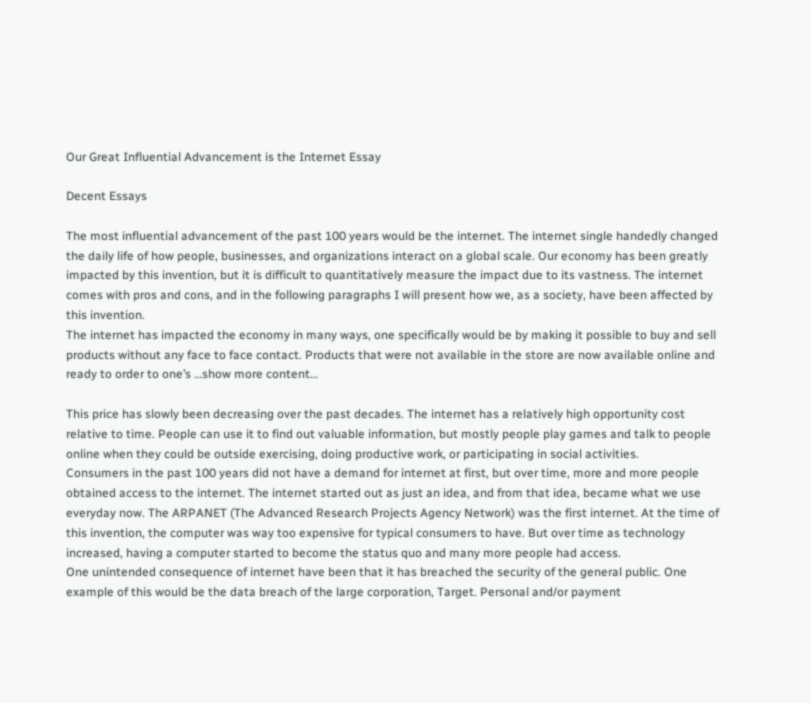Our Great Influential Advancement is the Internet Essay

Decent Essays

The most influential advancement of the past 100 years would be the internet. The internet single handedly changed the daily life of how people, businesses, and organizations interact on a global scale. Our economy has been greatly impacted by this invention, but it is difficult to quantitatively measure the impact due to its vastness. The internet comes with pros and cons, and in the following paragraphs I will present how we, as a society, have been affected by this invention.
The internet has impacted the economy in many ways, one specifically would be by making it possible to buy and sell products without any face to face contact. Products that were not available in the store are now available online and ready to order to one’s …show more content…

This price has slowly been decreasing over the past decades. The internet has a relatively high opportunity cost relative to time. People can use it to find out valuable information, but mostly people play games and talk to people online when they could be outside exercising, doing productive work, or participating in social activities.
Consumers in the past 100 years did not have a demand for internet at first, but over time, more and more people obtained access to the internet. The internet started out as just an idea, and from that idea, became what we use everyday now. The ARPANET (The Advanced Research Projects Agency Network) was the first internet. At the time of this invention, the computer was way too expensive for typical consumers to have. But over time as technology increased, having a computer started to become the status quo and many more people had access.
One unintended consequence of internet have been that it has breached the security of the general public. One example of this would be the data breach of the large corporation, Target. Personal and/or payment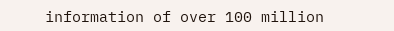information of over 100 million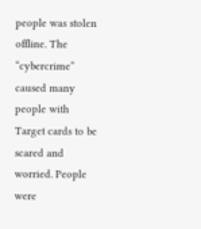people was stolen offline. The “cybercrime” caused many people with Target cards to be scared and worried. People were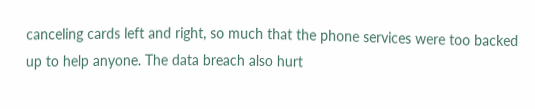canceling cards left and right, so much that the phone services were too backed up to help anyone. The data breach also hurt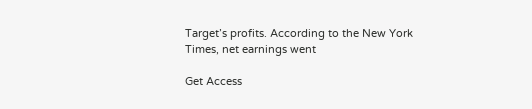Target’s profits. According to the New York Times, net earnings went

Get Access